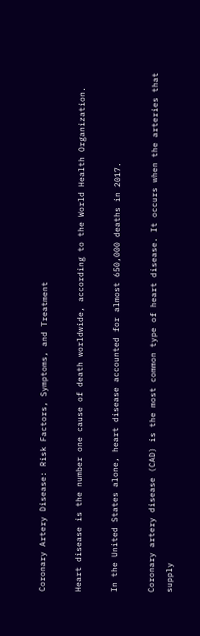Coronary Artery Disease: Risk Factors, Symptoms, and Treatment

Heart disease is the number one cause of death worldwide, according to the World Health Organization.

In the United States alone, heart disease accounted for almost 650,000 deaths in 2017.

Coronary artery disease (CAD) is the most common type of heart disease. It occurs when the arteries that supply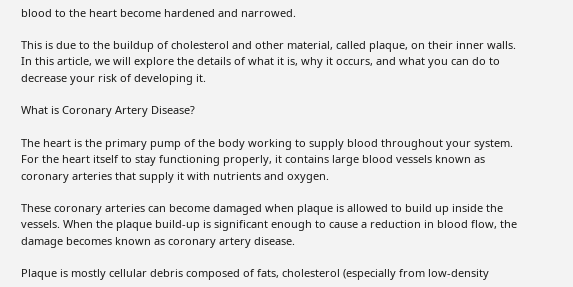blood to the heart become hardened and narrowed.

This is due to the buildup of cholesterol and other material, called plaque, on their inner walls.  In this article, we will explore the details of what it is, why it occurs, and what you can do to decrease your risk of developing it.

What is Coronary Artery Disease?

The heart is the primary pump of the body working to supply blood throughout your system. For the heart itself to stay functioning properly, it contains large blood vessels known as coronary arteries that supply it with nutrients and oxygen.

These coronary arteries can become damaged when plaque is allowed to build up inside the vessels. When the plaque build-up is significant enough to cause a reduction in blood flow, the damage becomes known as coronary artery disease.

Plaque is mostly cellular debris composed of fats, cholesterol (especially from low-density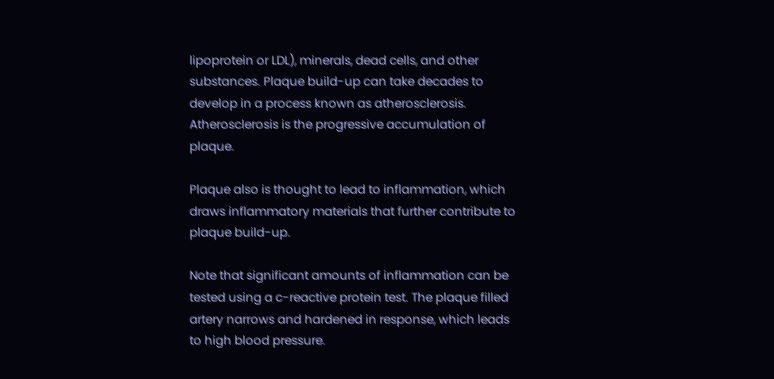lipoprotein or LDL), minerals, dead cells, and other substances. Plaque build-up can take decades to develop in a process known as atherosclerosis. Atherosclerosis is the progressive accumulation of plaque.

Plaque also is thought to lead to inflammation, which draws inflammatory materials that further contribute to plaque build-up.

Note that significant amounts of inflammation can be tested using a c-reactive protein test. The plaque filled artery narrows and hardened in response, which leads to high blood pressure.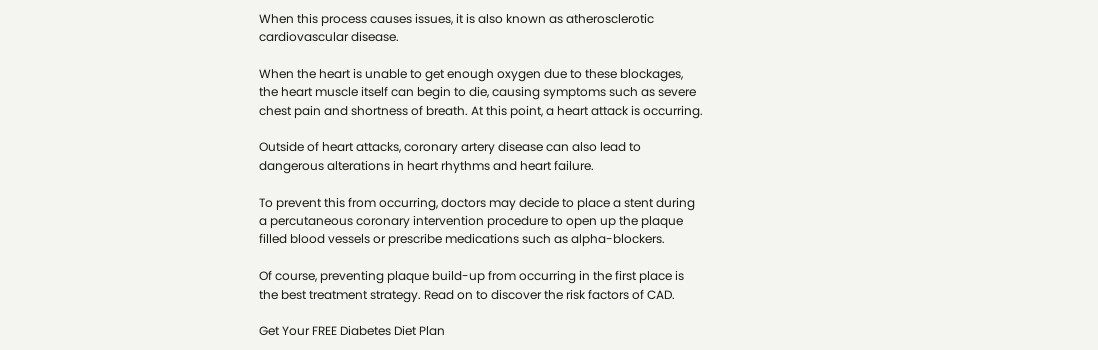When this process causes issues, it is also known as atherosclerotic cardiovascular disease.

When the heart is unable to get enough oxygen due to these blockages, the heart muscle itself can begin to die, causing symptoms such as severe chest pain and shortness of breath. At this point, a heart attack is occurring.

Outside of heart attacks, coronary artery disease can also lead to dangerous alterations in heart rhythms and heart failure.

To prevent this from occurring, doctors may decide to place a stent during a percutaneous coronary intervention procedure to open up the plaque filled blood vessels or prescribe medications such as alpha-blockers.

Of course, preventing plaque build-up from occurring in the first place is the best treatment strategy. Read on to discover the risk factors of CAD.

Get Your FREE Diabetes Diet Plan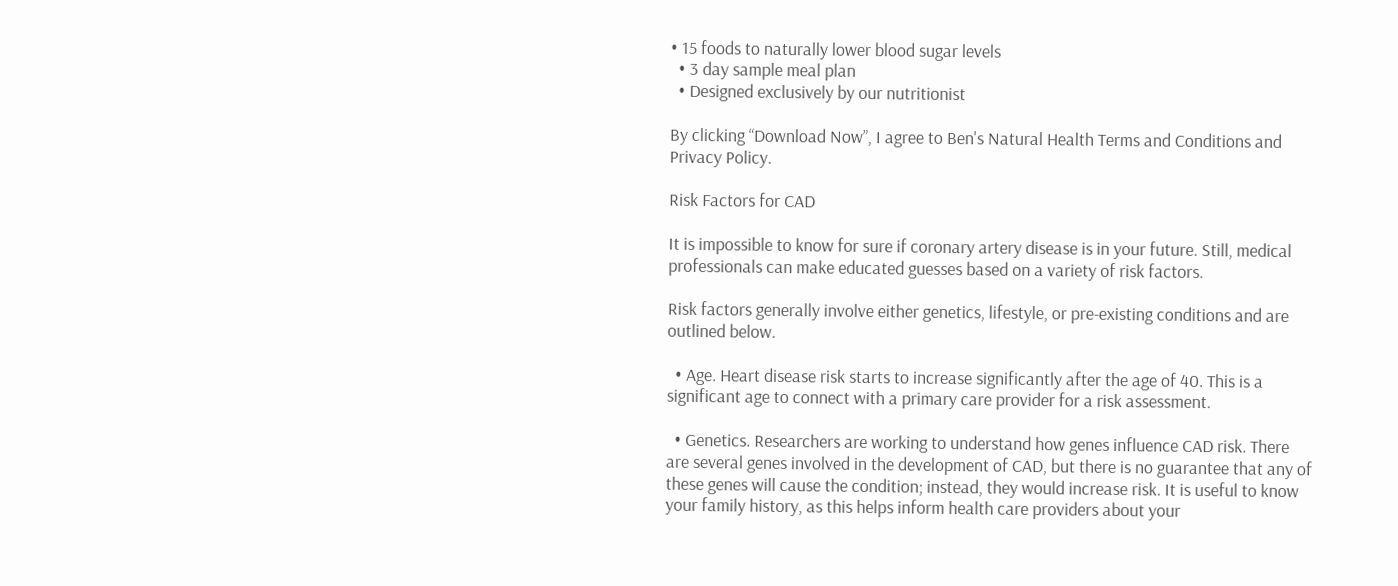• 15 foods to naturally lower blood sugar levels
  • 3 day sample meal plan
  • Designed exclusively by our nutritionist

By clicking “Download Now”, I agree to Ben's Natural Health Terms and Conditions and Privacy Policy.

Risk Factors for CAD

It is impossible to know for sure if coronary artery disease is in your future. Still, medical professionals can make educated guesses based on a variety of risk factors.

Risk factors generally involve either genetics, lifestyle, or pre-existing conditions and are outlined below.

  • Age. Heart disease risk starts to increase significantly after the age of 40. This is a significant age to connect with a primary care provider for a risk assessment.

  • Genetics. Researchers are working to understand how genes influence CAD risk. There are several genes involved in the development of CAD, but there is no guarantee that any of these genes will cause the condition; instead, they would increase risk. It is useful to know your family history, as this helps inform health care providers about your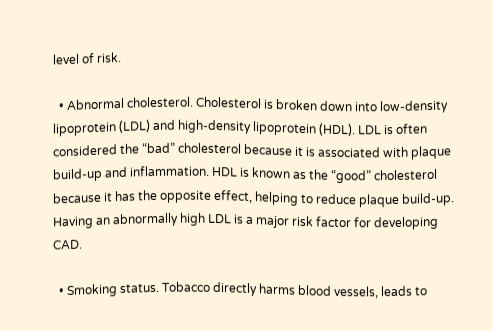level of risk.

  • Abnormal cholesterol. Cholesterol is broken down into low-density lipoprotein (LDL) and high-density lipoprotein (HDL). LDL is often considered the “bad” cholesterol because it is associated with plaque build-up and inflammation. HDL is known as the “good” cholesterol because it has the opposite effect, helping to reduce plaque build-up. Having an abnormally high LDL is a major risk factor for developing CAD.

  • Smoking status. Tobacco directly harms blood vessels, leads to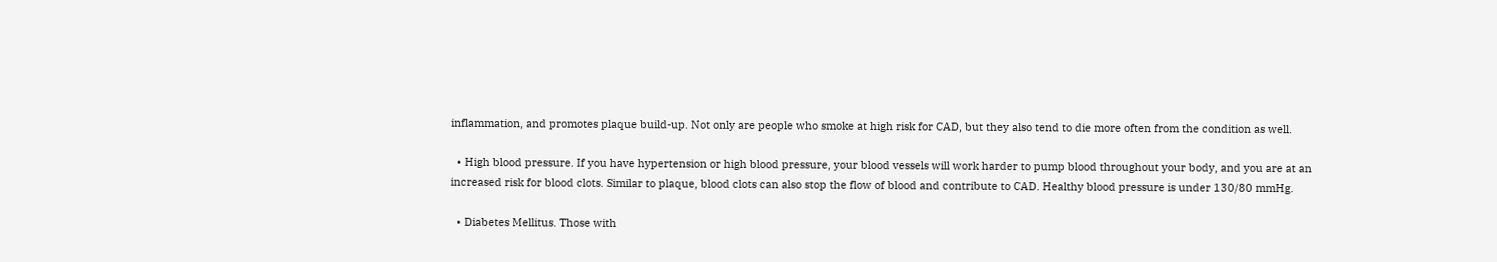inflammation, and promotes plaque build-up. Not only are people who smoke at high risk for CAD, but they also tend to die more often from the condition as well.

  • High blood pressure. If you have hypertension or high blood pressure, your blood vessels will work harder to pump blood throughout your body, and you are at an increased risk for blood clots. Similar to plaque, blood clots can also stop the flow of blood and contribute to CAD. Healthy blood pressure is under 130/80 mmHg.

  • Diabetes Mellitus. Those with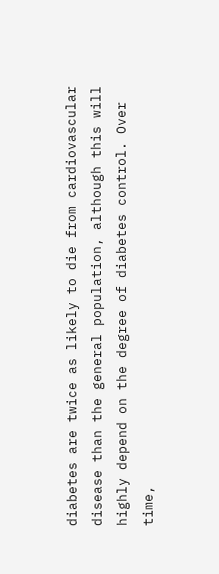diabetes are twice as likely to die from cardiovascular disease than the general population, although this will highly depend on the degree of diabetes control. Over time,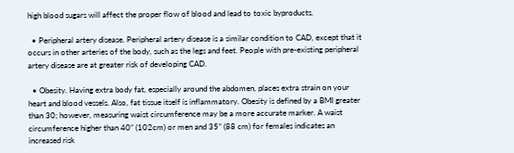high blood sugars will affect the proper flow of blood and lead to toxic byproducts.

  • Peripheral artery disease. Peripheral artery disease is a similar condition to CAD, except that it occurs in other arteries of the body, such as the legs and feet. People with pre-existing peripheral artery disease are at greater risk of developing CAD.

  • Obesity. Having extra body fat, especially around the abdomen, places extra strain on your heart and blood vessels. Also, fat tissue itself is inflammatory. Obesity is defined by a BMI greater than 30; however, measuring waist circumference may be a more accurate marker. A waist circumference higher than 40” (102cm) or men and 35” (88 cm) for females indicates an increased risk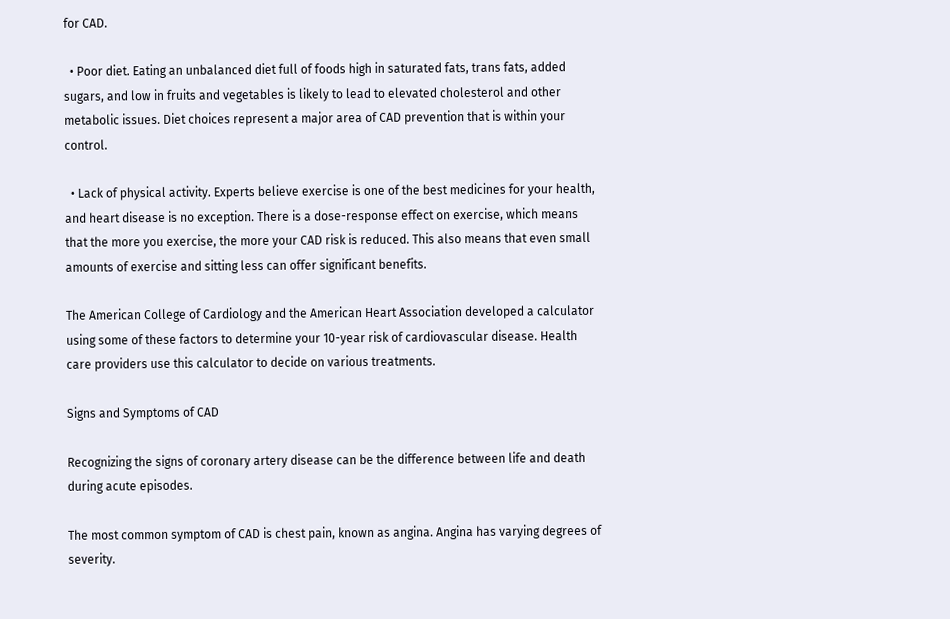for CAD.

  • Poor diet. Eating an unbalanced diet full of foods high in saturated fats, trans fats, added sugars, and low in fruits and vegetables is likely to lead to elevated cholesterol and other metabolic issues. Diet choices represent a major area of CAD prevention that is within your control.

  • Lack of physical activity. Experts believe exercise is one of the best medicines for your health, and heart disease is no exception. There is a dose-response effect on exercise, which means that the more you exercise, the more your CAD risk is reduced. This also means that even small amounts of exercise and sitting less can offer significant benefits.

The American College of Cardiology and the American Heart Association developed a calculator using some of these factors to determine your 10-year risk of cardiovascular disease. Health care providers use this calculator to decide on various treatments.

Signs and Symptoms of CAD

Recognizing the signs of coronary artery disease can be the difference between life and death during acute episodes.

The most common symptom of CAD is chest pain, known as angina. Angina has varying degrees of severity.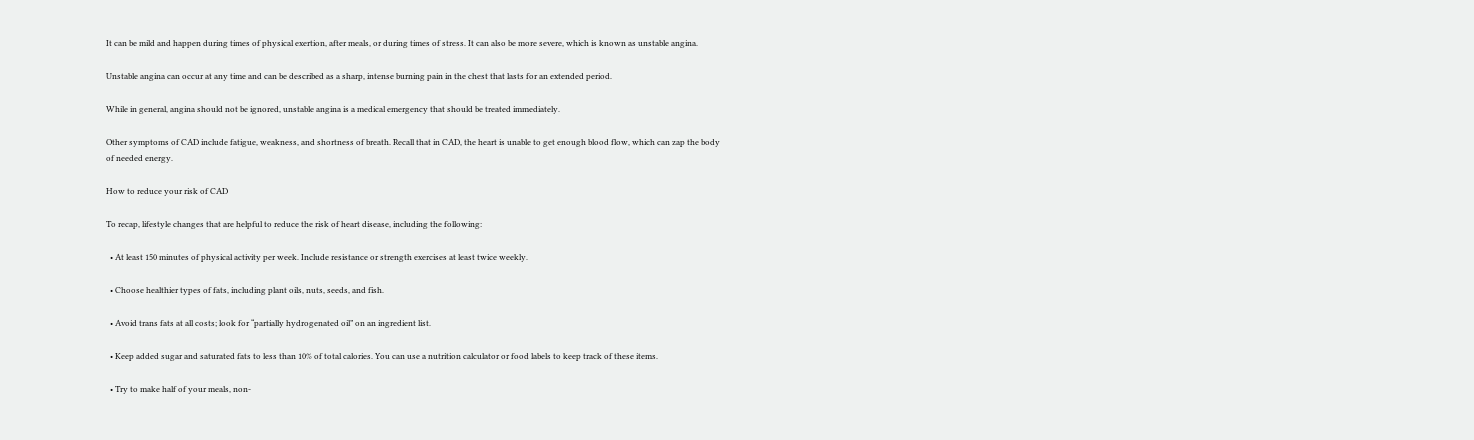It can be mild and happen during times of physical exertion, after meals, or during times of stress. It can also be more severe, which is known as unstable angina.

Unstable angina can occur at any time and can be described as a sharp, intense burning pain in the chest that lasts for an extended period.

While in general, angina should not be ignored, unstable angina is a medical emergency that should be treated immediately.

Other symptoms of CAD include fatigue, weakness, and shortness of breath. Recall that in CAD, the heart is unable to get enough blood flow, which can zap the body of needed energy.

How to reduce your risk of CAD

To recap, lifestyle changes that are helpful to reduce the risk of heart disease, including the following:

  • At least 150 minutes of physical activity per week. Include resistance or strength exercises at least twice weekly.

  • Choose healthier types of fats, including plant oils, nuts, seeds, and fish.

  • Avoid trans fats at all costs; look for “partially hydrogenated oil” on an ingredient list.

  • Keep added sugar and saturated fats to less than 10% of total calories. You can use a nutrition calculator or food labels to keep track of these items.

  • Try to make half of your meals, non-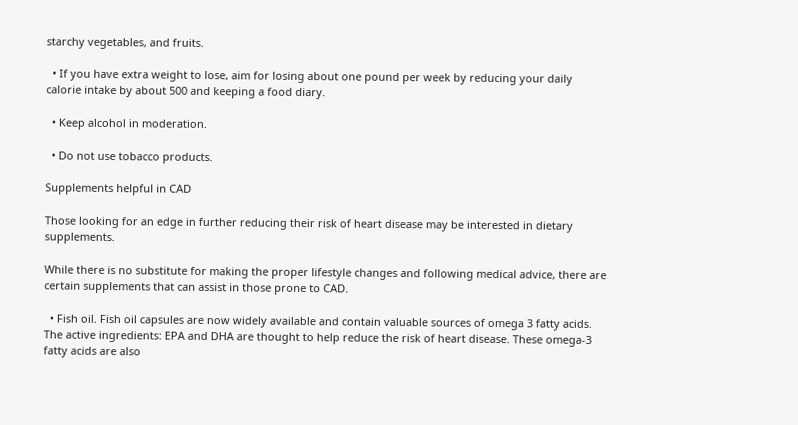starchy vegetables, and fruits.

  • If you have extra weight to lose, aim for losing about one pound per week by reducing your daily calorie intake by about 500 and keeping a food diary.

  • Keep alcohol in moderation.

  • Do not use tobacco products.

Supplements helpful in CAD

Those looking for an edge in further reducing their risk of heart disease may be interested in dietary supplements.

While there is no substitute for making the proper lifestyle changes and following medical advice, there are certain supplements that can assist in those prone to CAD.

  • Fish oil. Fish oil capsules are now widely available and contain valuable sources of omega 3 fatty acids. The active ingredients: EPA and DHA are thought to help reduce the risk of heart disease. These omega-3 fatty acids are also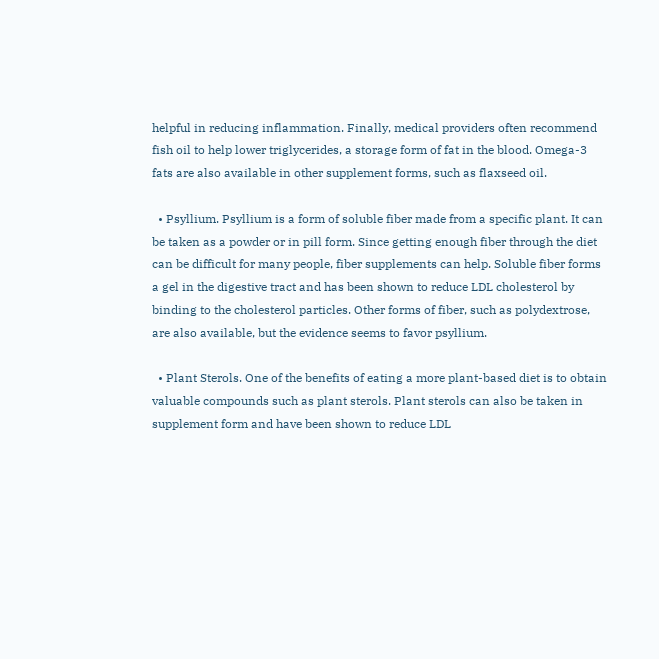helpful in reducing inflammation. Finally, medical providers often recommend fish oil to help lower triglycerides, a storage form of fat in the blood. Omega-3 fats are also available in other supplement forms, such as flaxseed oil.

  • Psyllium. Psyllium is a form of soluble fiber made from a specific plant. It can be taken as a powder or in pill form. Since getting enough fiber through the diet can be difficult for many people, fiber supplements can help. Soluble fiber forms a gel in the digestive tract and has been shown to reduce LDL cholesterol by binding to the cholesterol particles. Other forms of fiber, such as polydextrose, are also available, but the evidence seems to favor psyllium.

  • Plant Sterols. One of the benefits of eating a more plant-based diet is to obtain valuable compounds such as plant sterols. Plant sterols can also be taken in supplement form and have been shown to reduce LDL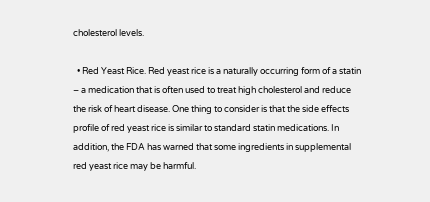cholesterol levels.

  • Red Yeast Rice. Red yeast rice is a naturally occurring form of a statin – a medication that is often used to treat high cholesterol and reduce the risk of heart disease. One thing to consider is that the side effects profile of red yeast rice is similar to standard statin medications. In addition, the FDA has warned that some ingredients in supplemental red yeast rice may be harmful.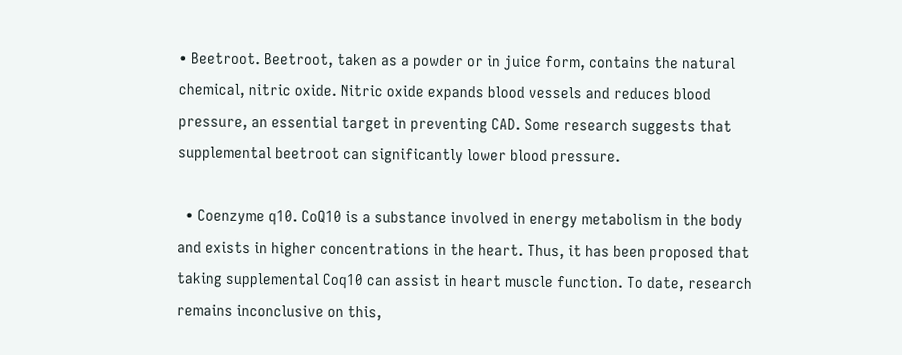• Beetroot. Beetroot, taken as a powder or in juice form, contains the natural chemical, nitric oxide. Nitric oxide expands blood vessels and reduces blood pressure, an essential target in preventing CAD. Some research suggests that supplemental beetroot can significantly lower blood pressure.

  • Coenzyme q10. CoQ10 is a substance involved in energy metabolism in the body and exists in higher concentrations in the heart. Thus, it has been proposed that taking supplemental Coq10 can assist in heart muscle function. To date, research remains inconclusive on this,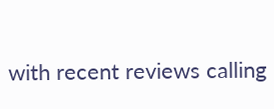with recent reviews calling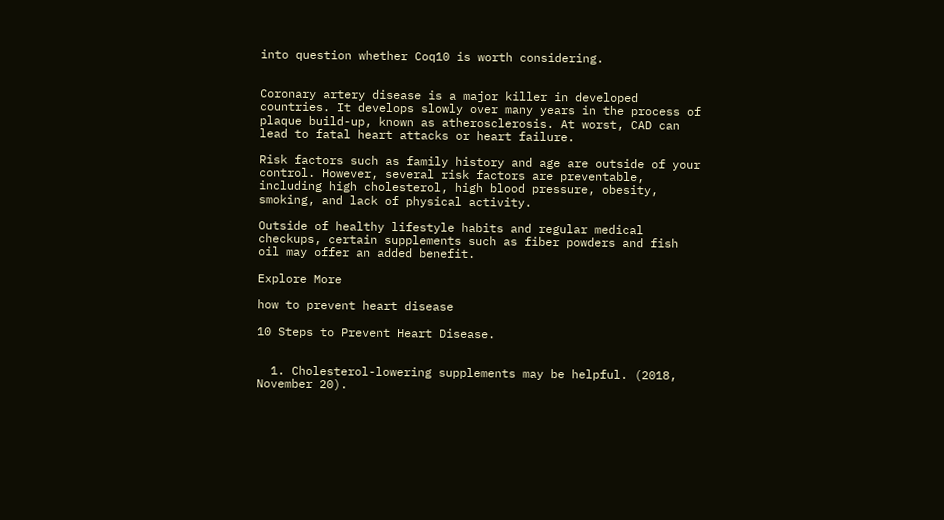into question whether Coq10 is worth considering.


Coronary artery disease is a major killer in developed countries. It develops slowly over many years in the process of plaque build-up, known as atherosclerosis. At worst, CAD can lead to fatal heart attacks or heart failure.

Risk factors such as family history and age are outside of your control. However, several risk factors are preventable, including high cholesterol, high blood pressure, obesity, smoking, and lack of physical activity.

Outside of healthy lifestyle habits and regular medical checkups, certain supplements such as fiber powders and fish oil may offer an added benefit.

Explore More

how to prevent heart disease

10 Steps to Prevent Heart Disease.


  1. Cholesterol-lowering supplements may be helpful. (2018, November 20).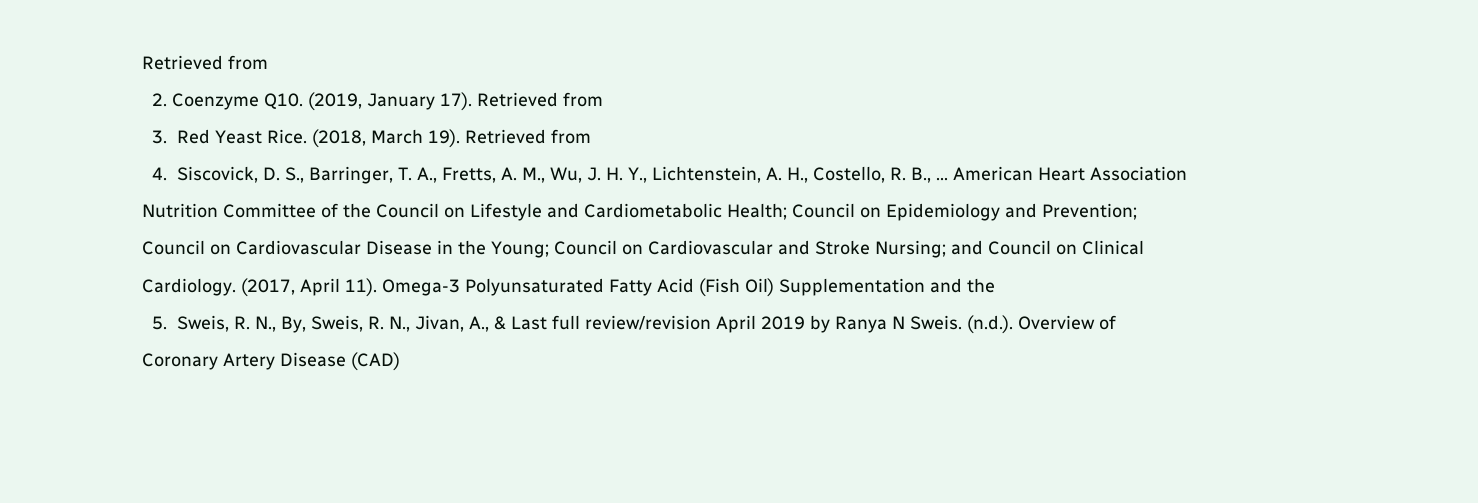Retrieved from
  2. Coenzyme Q10. (2019, January 17). Retrieved from
  3.  Red Yeast Rice. (2018, March 19). Retrieved from
  4.  Siscovick, D. S., Barringer, T. A., Fretts, A. M., Wu, J. H. Y., Lichtenstein, A. H., Costello, R. B., … American Heart Association Nutrition Committee of the Council on Lifestyle and Cardiometabolic Health; Council on Epidemiology and Prevention; Council on Cardiovascular Disease in the Young; Council on Cardiovascular and Stroke Nursing; and Council on Clinical Cardiology. (2017, April 11). Omega-3 Polyunsaturated Fatty Acid (Fish Oil) Supplementation and the
  5.  Sweis, R. N., By, Sweis, R. N., Jivan, A., & Last full review/revision April 2019 by Ranya N Sweis. (n.d.). Overview of Coronary Artery Disease (CAD)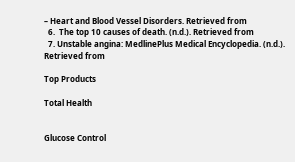– Heart and Blood Vessel Disorders. Retrieved from
  6.  The top 10 causes of death. (n.d.). Retrieved from
  7. Unstable angina: MedlinePlus Medical Encyclopedia. (n.d.). Retrieved from

Top Products

Total Health


Glucose Control